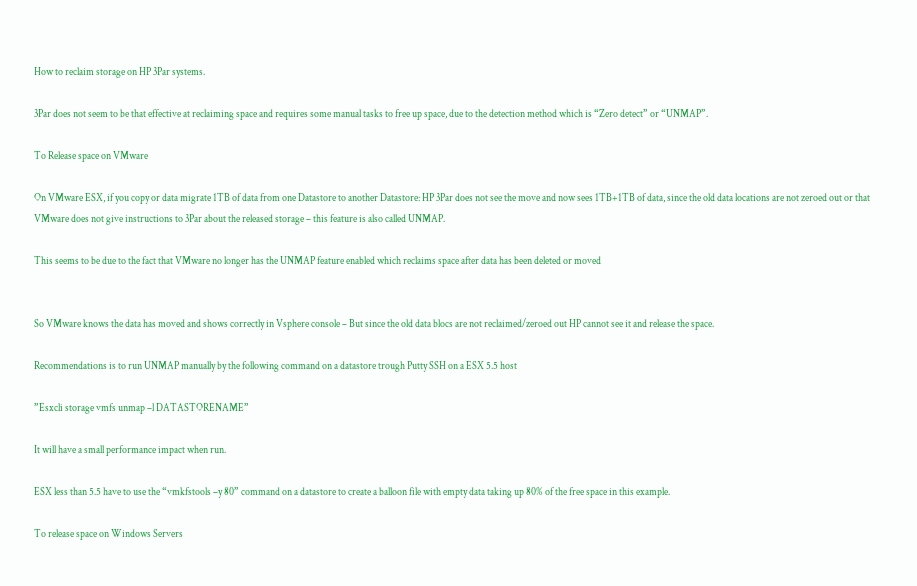How to reclaim storage on HP 3Par systems.

3Par does not seem to be that effective at reclaiming space and requires some manual tasks to free up space, due to the detection method which is “Zero detect” or “UNMAP”.

To Release space on VMware

On VMware ESX, if you copy or data migrate 1TB of data from one Datastore to another Datastore: HP 3Par does not see the move and now sees 1TB+1TB of data, since the old data locations are not zeroed out or that VMware does not give instructions to 3Par about the released storage – this feature is also called UNMAP.

This seems to be due to the fact that VMware no longer has the UNMAP feature enabled which reclaims space after data has been deleted or moved


So VMware knows the data has moved and shows correctly in Vsphere console – But since the old data blocs are not reclaimed/zeroed out HP cannot see it and release the space.

Recommendations is to run UNMAP manually by the following command on a datastore trough Putty SSH on a ESX 5.5 host

”Esxcli storage vmfs unmap –l DATASTORENAME”

It will have a small performance impact when run.

ESX less than 5.5 have to use the “vmkfstools –y 80” command on a datastore to create a balloon file with empty data taking up 80% of the free space in this example.

To release space on Windows Servers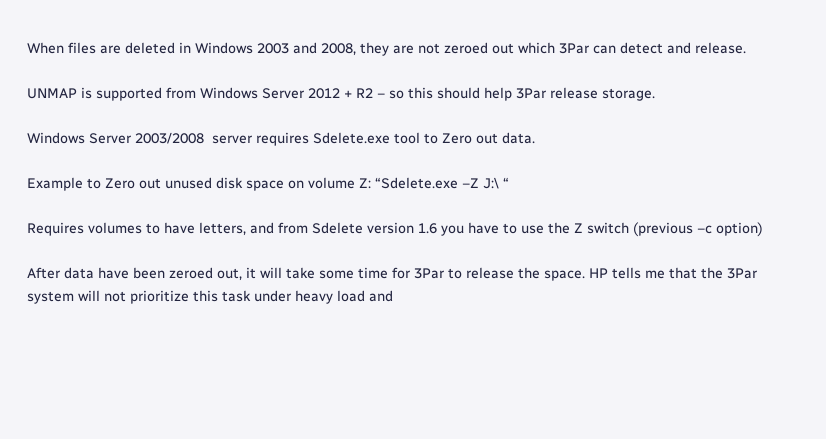When files are deleted in Windows 2003 and 2008, they are not zeroed out which 3Par can detect and release.

UNMAP is supported from Windows Server 2012 + R2 – so this should help 3Par release storage.

Windows Server 2003/2008  server requires Sdelete.exe tool to Zero out data.

Example to Zero out unused disk space on volume Z: “Sdelete.exe –Z J:\ “

Requires volumes to have letters, and from Sdelete version 1.6 you have to use the Z switch (previous –c option)

After data have been zeroed out, it will take some time for 3Par to release the space. HP tells me that the 3Par system will not prioritize this task under heavy load and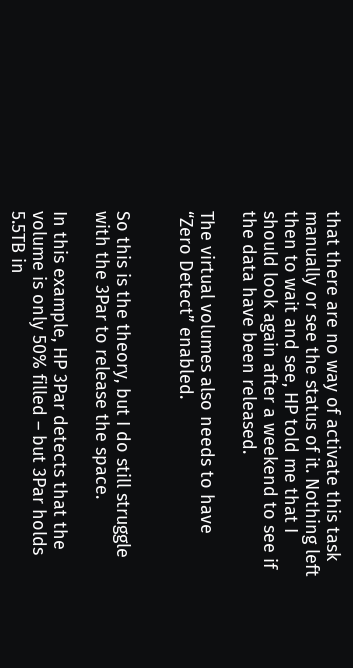that there are no way of activate this task manually or see the status of it. Nothing left then to wait and see, HP told me that I should look again after a weekend to see if the data have been released.

The virtual volumes also needs to have “Zero Detect” enabled.


So this is the theory, but I do still struggle with the 3Par to release the space.

In this example, HP 3Par detects that the volume is only 50% filled – but 3Par holds 5.5TB in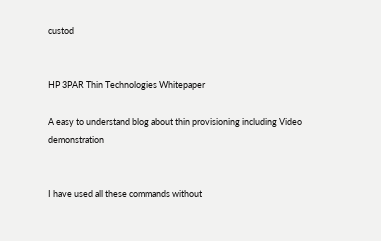custod


HP 3PAR Thin Technologies Whitepaper

A easy to understand blog about thin provisioning including Video demonstration


I have used all these commands without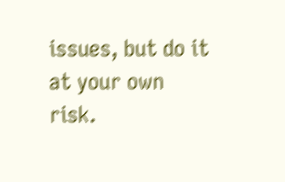issues, but do it at your own risk.